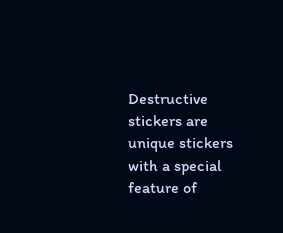Destructive stickers are unique stickers with a special feature of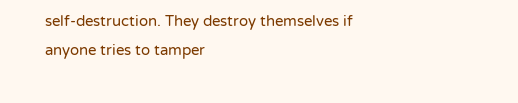self-destruction. They destroy themselves if anyone tries to tamper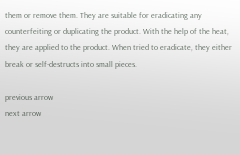them or remove them. They are suitable for eradicating any counterfeiting or duplicating the product. With the help of the heat, they are applied to the product. When tried to eradicate, they either break or self-destructs into small pieces.

previous arrow
next arrow